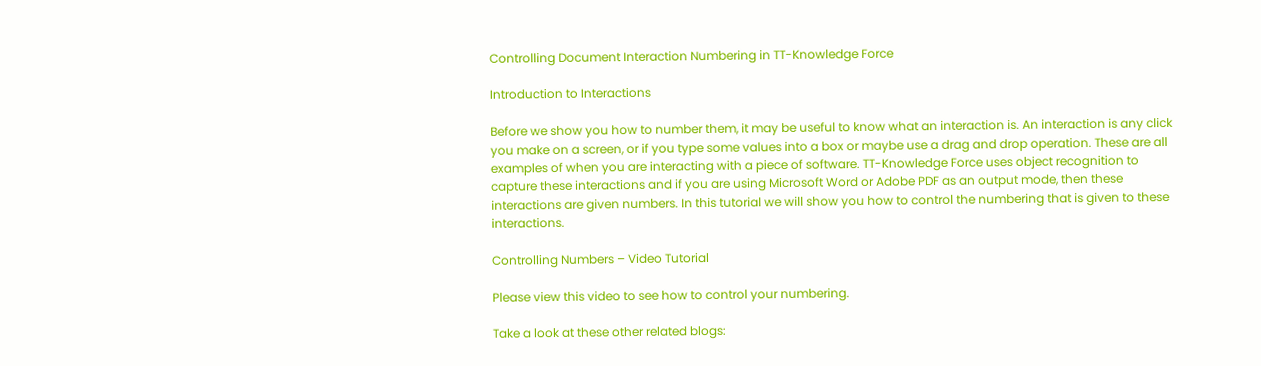Controlling Document Interaction Numbering in TT-Knowledge Force

Introduction to Interactions

Before we show you how to number them, it may be useful to know what an interaction is. An interaction is any click you make on a screen, or if you type some values into a box or maybe use a drag and drop operation. These are all examples of when you are interacting with a piece of software. TT-Knowledge Force uses object recognition to capture these interactions and if you are using Microsoft Word or Adobe PDF as an output mode, then these interactions are given numbers. In this tutorial we will show you how to control the numbering that is given to these interactions.

Controlling Numbers – Video Tutorial

Please view this video to see how to control your numbering.

Take a look at these other related blogs: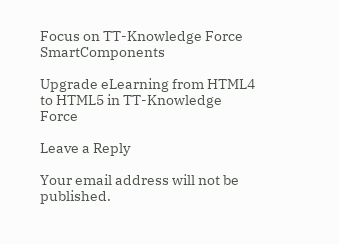Focus on TT-Knowledge Force SmartComponents

Upgrade eLearning from HTML4 to HTML5 in TT-Knowledge Force

Leave a Reply

Your email address will not be published.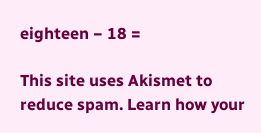eighteen − 18 =

This site uses Akismet to reduce spam. Learn how your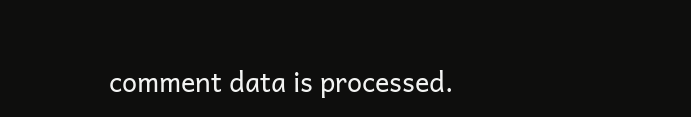comment data is processed.